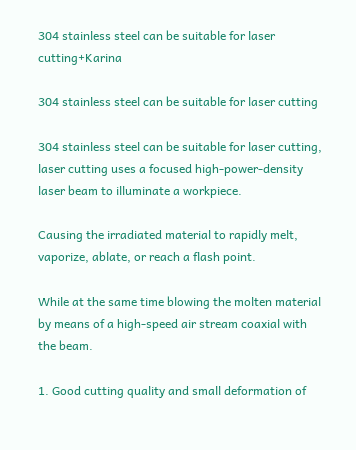304 stainless steel can be suitable for laser cutting+Karina

304 stainless steel can be suitable for laser cutting

304 stainless steel can be suitable for laser cutting, laser cutting uses a focused high-power-density laser beam to illuminate a workpiece.

Causing the irradiated material to rapidly melt, vaporize, ablate, or reach a flash point.

While at the same time blowing the molten material by means of a high-speed air stream coaxial with the beam.

1. Good cutting quality and small deformation of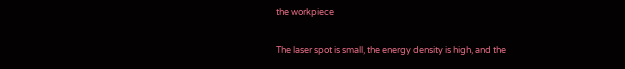the workpiece

The laser spot is small, the energy density is high, and the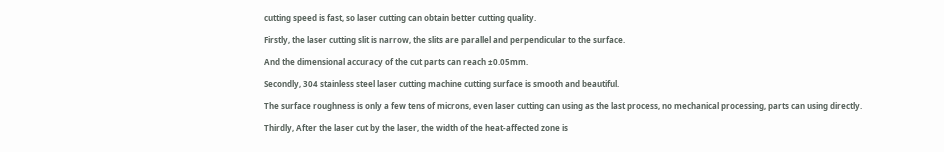cutting speed is fast, so laser cutting can obtain better cutting quality.

Firstly, the laser cutting slit is narrow, the slits are parallel and perpendicular to the surface.

And the dimensional accuracy of the cut parts can reach ±0.05mm.

Secondly, 304 stainless steel laser cutting machine cutting surface is smooth and beautiful.

The surface roughness is only a few tens of microns, even laser cutting can using as the last process, no mechanical processing, parts can using directly.

Thirdly, After the laser cut by the laser, the width of the heat-affected zone is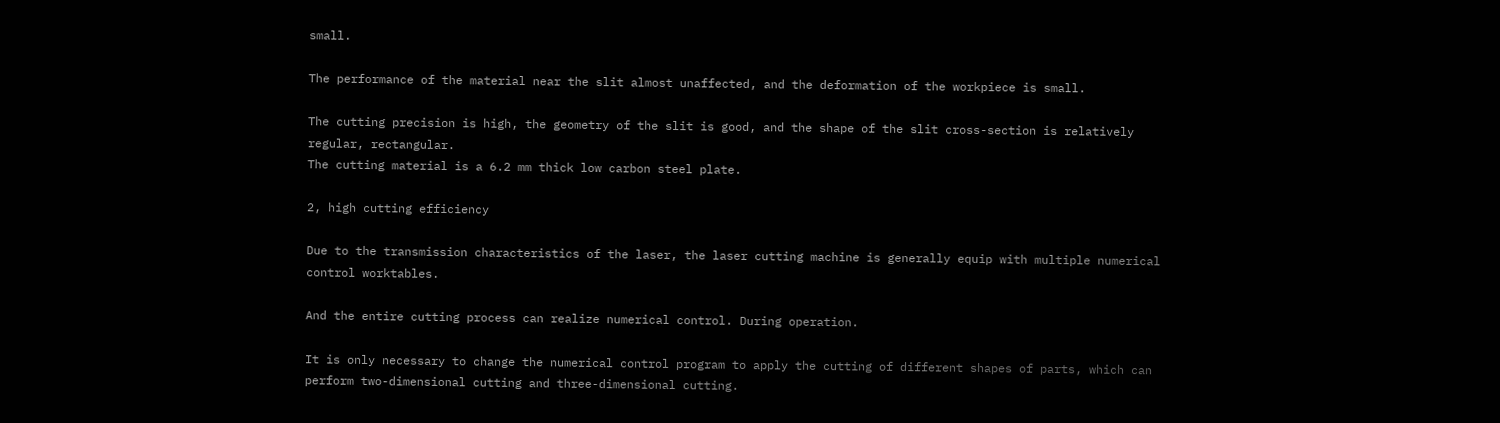small.

The performance of the material near the slit almost unaffected, and the deformation of the workpiece is small.

The cutting precision is high, the geometry of the slit is good, and the shape of the slit cross-section is relatively regular, rectangular.
The cutting material is a 6.2 mm thick low carbon steel plate.

2, high cutting efficiency

Due to the transmission characteristics of the laser, the laser cutting machine is generally equip with multiple numerical control worktables.

And the entire cutting process can realize numerical control. During operation.

It is only necessary to change the numerical control program to apply the cutting of different shapes of parts, which can perform two-dimensional cutting and three-dimensional cutting.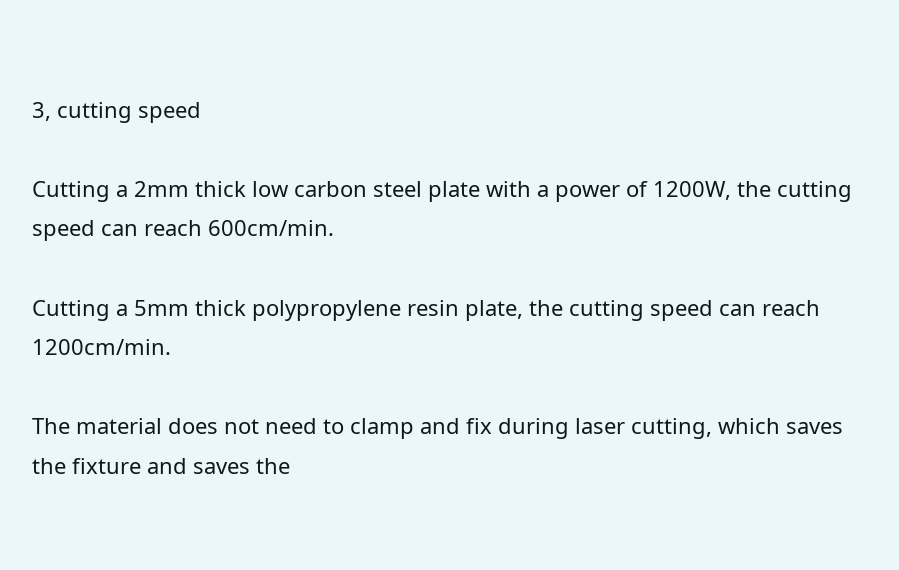3, cutting speed

Cutting a 2mm thick low carbon steel plate with a power of 1200W, the cutting speed can reach 600cm/min.

Cutting a 5mm thick polypropylene resin plate, the cutting speed can reach 1200cm/min.

The material does not need to clamp and fix during laser cutting, which saves the fixture and saves the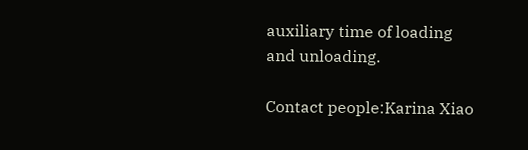auxiliary time of loading and unloading.

Contact people:Karina Xiao